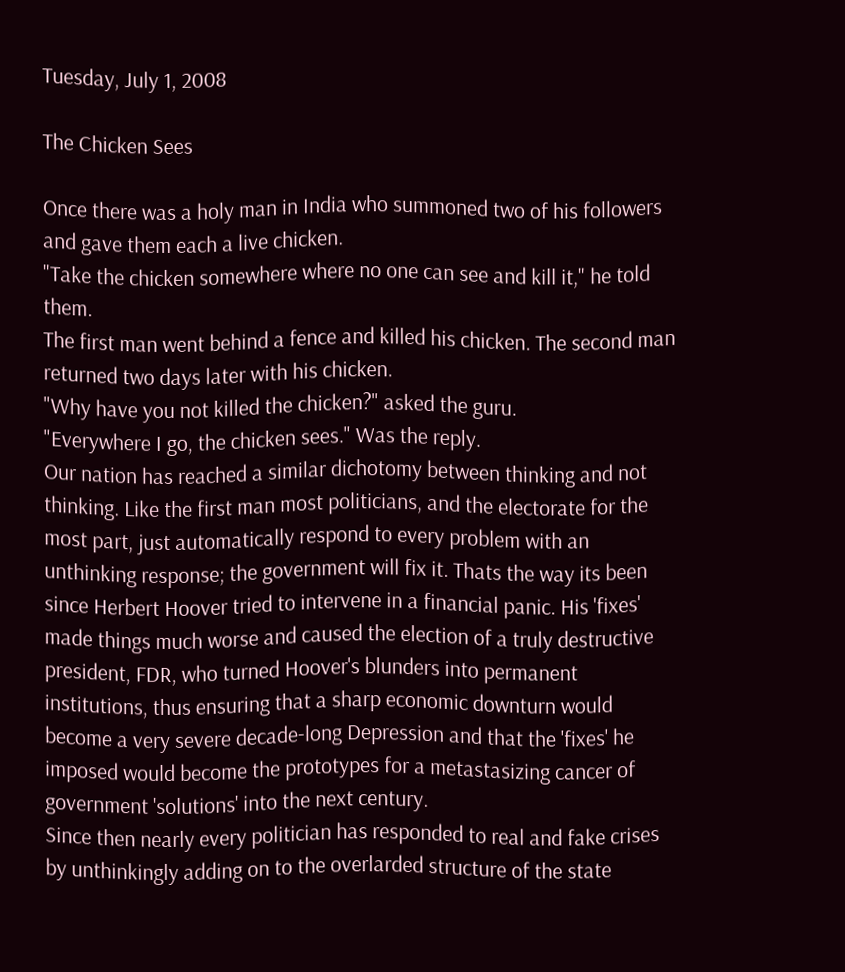Tuesday, July 1, 2008

The Chicken Sees

Once there was a holy man in India who summoned two of his followers and gave them each a live chicken.
"Take the chicken somewhere where no one can see and kill it," he told them.
The first man went behind a fence and killed his chicken. The second man returned two days later with his chicken.
"Why have you not killed the chicken?" asked the guru.
"Everywhere I go, the chicken sees." Was the reply.
Our nation has reached a similar dichotomy between thinking and not thinking. Like the first man most politicians, and the electorate for the most part, just automatically respond to every problem with an unthinking response; the government will fix it. Thats the way its been since Herbert Hoover tried to intervene in a financial panic. His 'fixes' made things much worse and caused the election of a truly destructive president, FDR, who turned Hoover's blunders into permanent institutions, thus ensuring that a sharp economic downturn would become a very severe decade-long Depression and that the 'fixes' he imposed would become the prototypes for a metastasizing cancer of government 'solutions' into the next century.
Since then nearly every politician has responded to real and fake crises by unthinkingly adding on to the overlarded structure of the state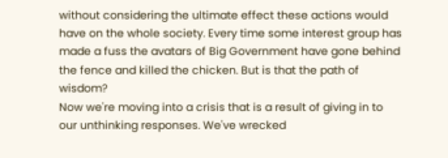without considering the ultimate effect these actions would have on the whole society. Every time some interest group has made a fuss the avatars of Big Government have gone behind the fence and killed the chicken. But is that the path of wisdom?
Now we're moving into a crisis that is a result of giving in to our unthinking responses. We've wrecked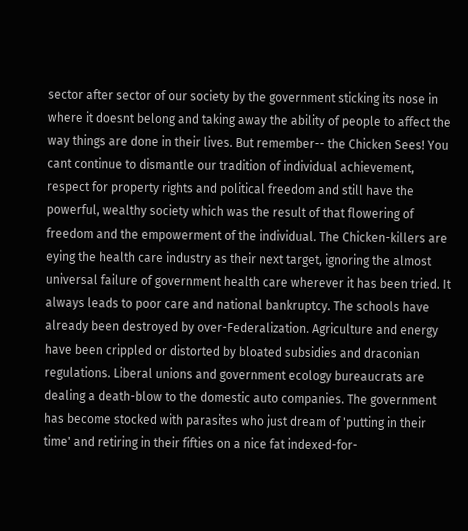sector after sector of our society by the government sticking its nose in where it doesnt belong and taking away the ability of people to affect the way things are done in their lives. But remember-- the Chicken Sees! You cant continue to dismantle our tradition of individual achievement, respect for property rights and political freedom and still have the powerful, wealthy society which was the result of that flowering of freedom and the empowerment of the individual. The Chicken-killers are eying the health care industry as their next target, ignoring the almost universal failure of government health care wherever it has been tried. It always leads to poor care and national bankruptcy. The schools have already been destroyed by over-Federalization. Agriculture and energy have been crippled or distorted by bloated subsidies and draconian regulations. Liberal unions and government ecology bureaucrats are dealing a death-blow to the domestic auto companies. The government has become stocked with parasites who just dream of 'putting in their time' and retiring in their fifties on a nice fat indexed-for-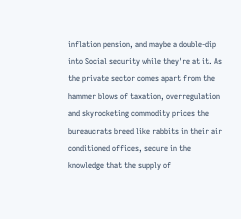inflation pension, and maybe a double-dip into Social security while they're at it. As the private sector comes apart from the hammer blows of taxation, overregulation and skyrocketing commodity prices the bureaucrats breed like rabbits in their air conditioned offices, secure in the knowledge that the supply of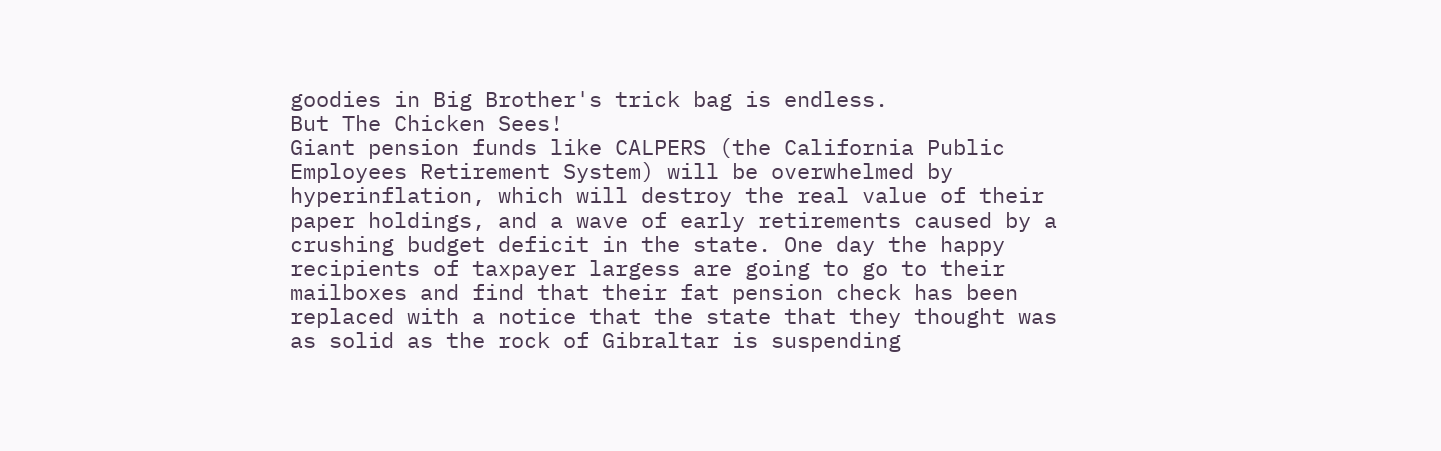goodies in Big Brother's trick bag is endless.
But The Chicken Sees!
Giant pension funds like CALPERS (the California Public Employees Retirement System) will be overwhelmed by hyperinflation, which will destroy the real value of their paper holdings, and a wave of early retirements caused by a crushing budget deficit in the state. One day the happy recipients of taxpayer largess are going to go to their mailboxes and find that their fat pension check has been replaced with a notice that the state that they thought was as solid as the rock of Gibraltar is suspending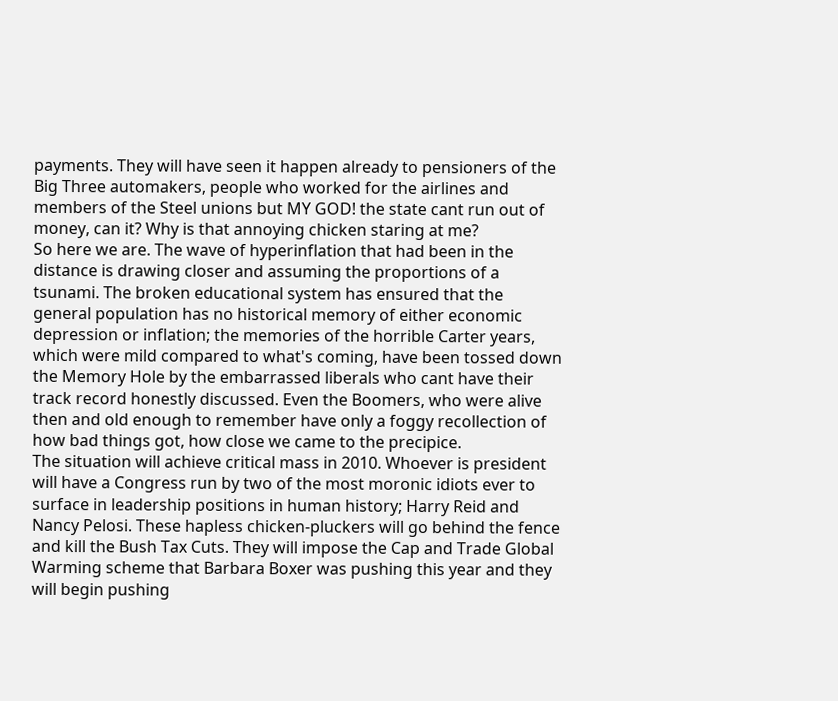payments. They will have seen it happen already to pensioners of the Big Three automakers, people who worked for the airlines and members of the Steel unions but MY GOD! the state cant run out of money, can it? Why is that annoying chicken staring at me?
So here we are. The wave of hyperinflation that had been in the distance is drawing closer and assuming the proportions of a tsunami. The broken educational system has ensured that the general population has no historical memory of either economic depression or inflation; the memories of the horrible Carter years, which were mild compared to what's coming, have been tossed down the Memory Hole by the embarrassed liberals who cant have their track record honestly discussed. Even the Boomers, who were alive then and old enough to remember have only a foggy recollection of how bad things got, how close we came to the precipice.
The situation will achieve critical mass in 2010. Whoever is president will have a Congress run by two of the most moronic idiots ever to surface in leadership positions in human history; Harry Reid and Nancy Pelosi. These hapless chicken-pluckers will go behind the fence and kill the Bush Tax Cuts. They will impose the Cap and Trade Global Warming scheme that Barbara Boxer was pushing this year and they will begin pushing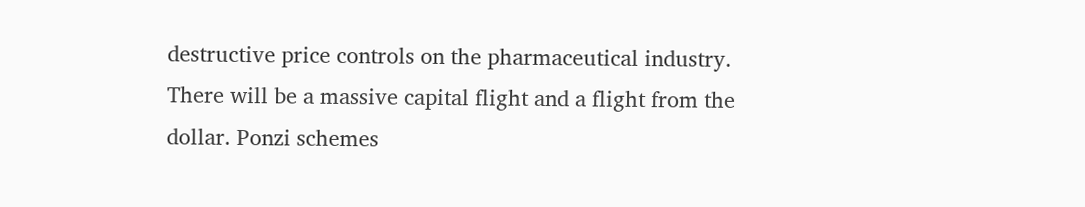destructive price controls on the pharmaceutical industry. There will be a massive capital flight and a flight from the dollar. Ponzi schemes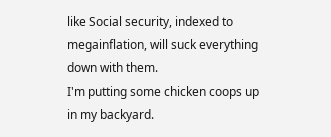like Social security, indexed to megainflation, will suck everything down with them.
I'm putting some chicken coops up in my backyard.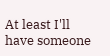At least I'll have someone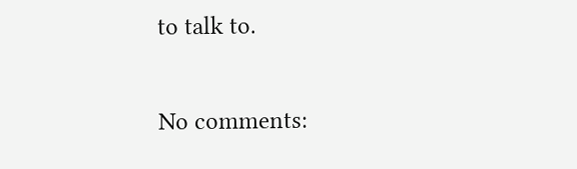to talk to.

No comments: